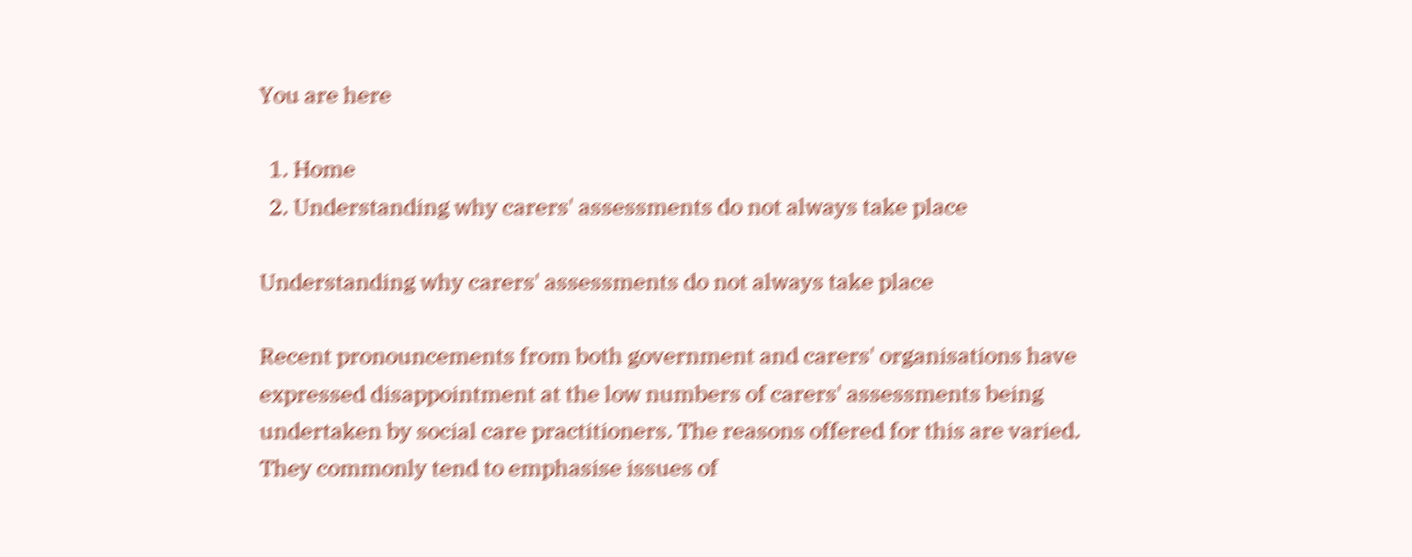You are here

  1. Home
  2. Understanding why carers' assessments do not always take place

Understanding why carers' assessments do not always take place

Recent pronouncements from both government and carers' organisations have expressed disappointment at the low numbers of carers' assessments being undertaken by social care practitioners. The reasons offered for this are varied. They commonly tend to emphasise issues of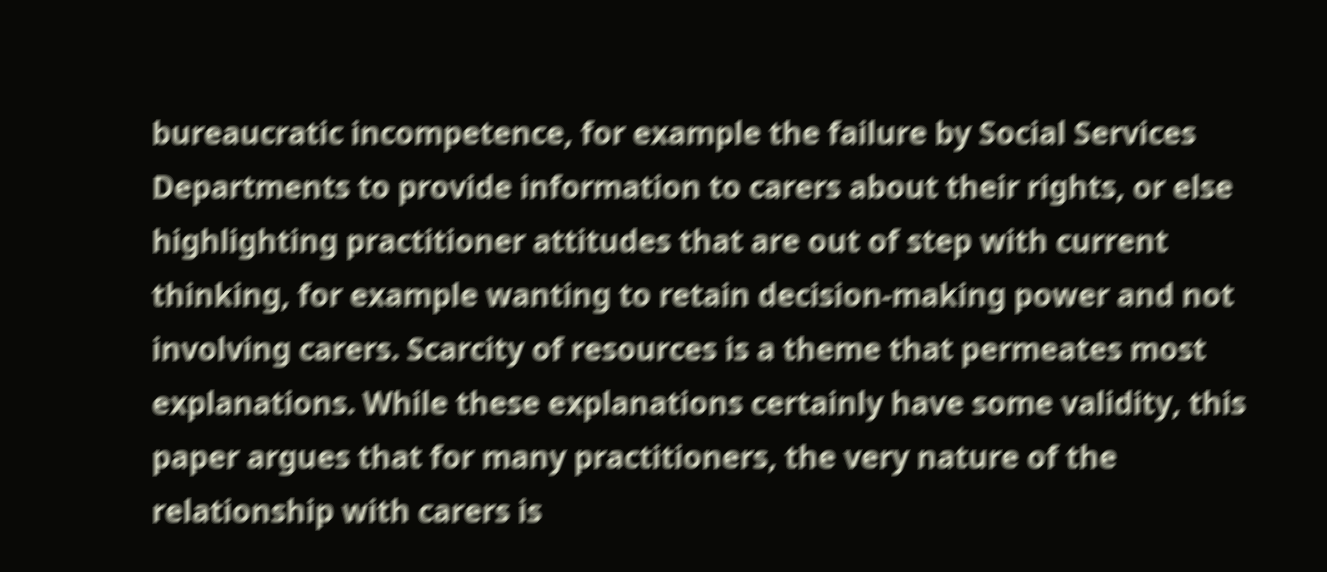bureaucratic incompetence, for example the failure by Social Services Departments to provide information to carers about their rights, or else highlighting practitioner attitudes that are out of step with current thinking, for example wanting to retain decision-making power and not involving carers. Scarcity of resources is a theme that permeates most explanations. While these explanations certainly have some validity, this paper argues that for many practitioners, the very nature of the relationship with carers is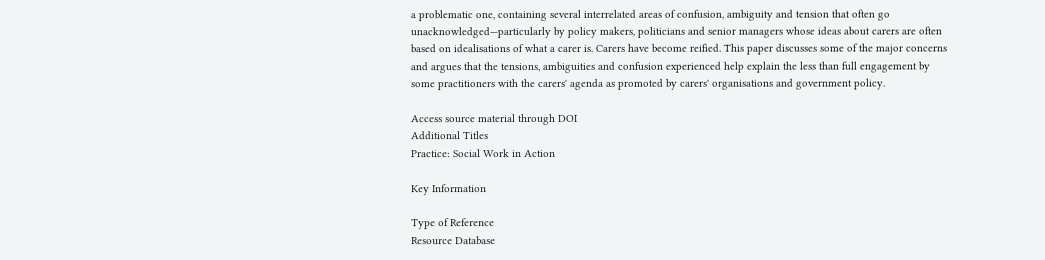a problematic one, containing several interrelated areas of confusion, ambiguity and tension that often go unacknowledged—particularly by policy makers, politicians and senior managers whose ideas about carers are often based on idealisations of what a carer is. Carers have become reified. This paper discusses some of the major concerns and argues that the tensions, ambiguities and confusion experienced help explain the less than full engagement by some practitioners with the carers' agenda as promoted by carers' organisations and government policy.

Access source material through DOI
Additional Titles
Practice: Social Work in Action

Key Information

Type of Reference
Resource Database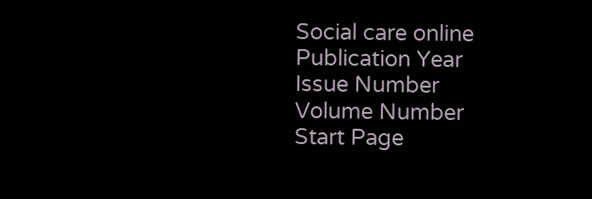Social care online
Publication Year
Issue Number
Volume Number
Start Page